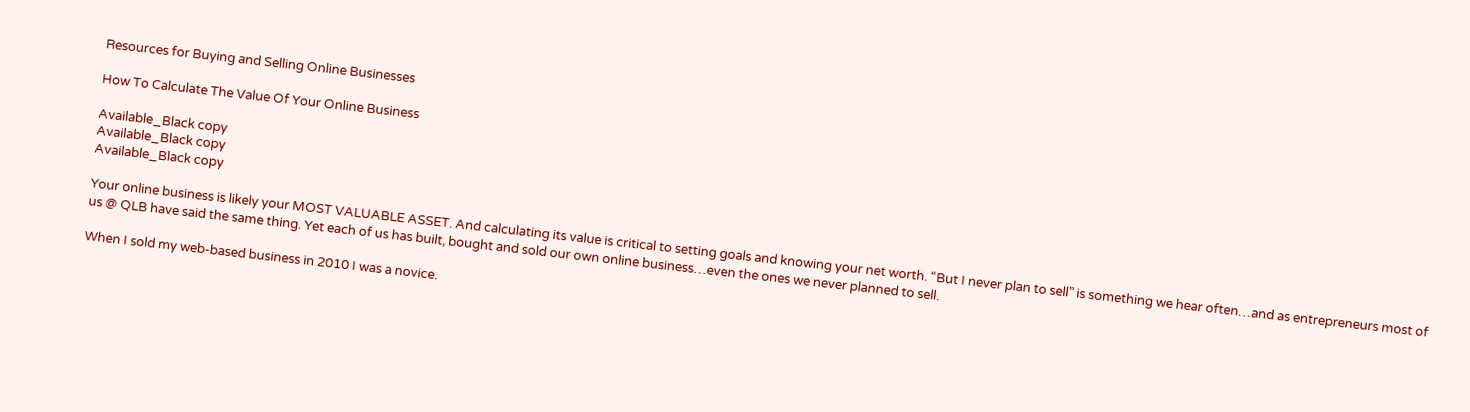Resources for Buying and Selling Online Businesses

How To Calculate The Value Of Your Online Business

Available_Black copy
Available_Black copy
Available_Black copy

Your online business is likely your MOST VALUABLE ASSET. And calculating its value is critical to setting goals and knowing your net worth. “But I never plan to sell” is something we hear often…and as entrepreneurs most of us @ QLB have said the same thing. Yet each of us has built, bought and sold our own online business…even the ones we never planned to sell.

When I sold my web-based business in 2010 I was a novice.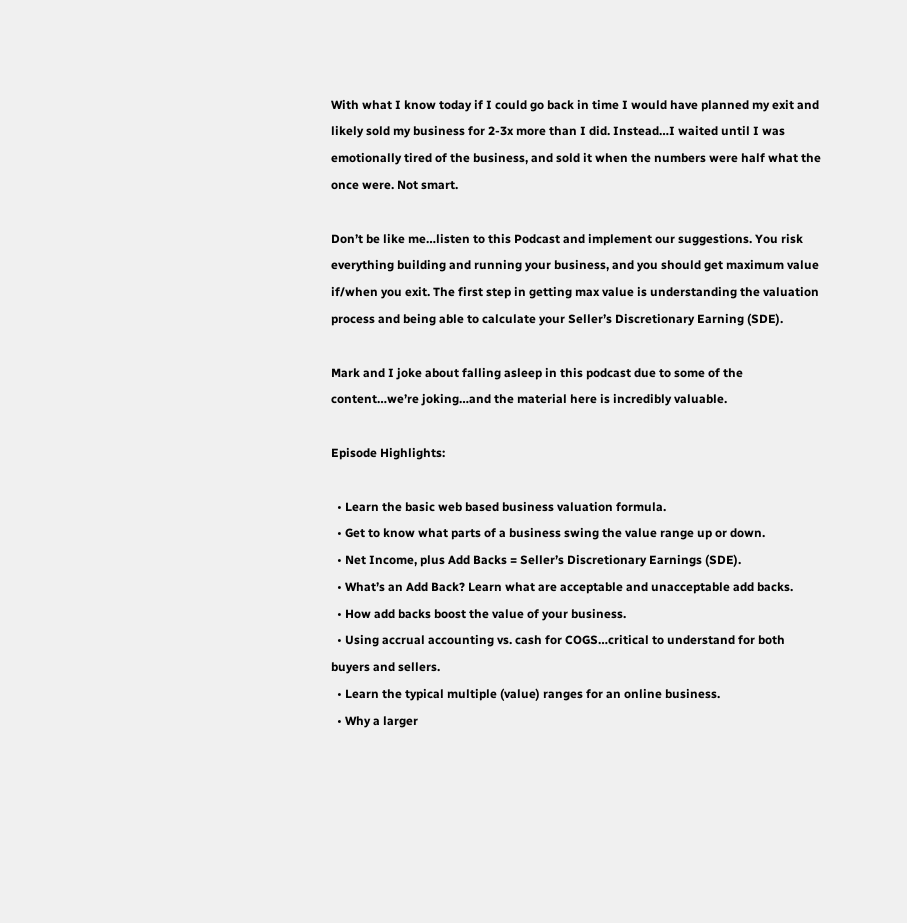With what I know today if I could go back in time I would have planned my exit and likely sold my business for 2-3x more than I did. Instead…I waited until I was emotionally tired of the business, and sold it when the numbers were half what the once were. Not smart.

Don’t be like me…listen to this Podcast and implement our suggestions. You risk everything building and running your business, and you should get maximum value if/when you exit. The first step in getting max value is understanding the valuation process and being able to calculate your Seller’s Discretionary Earning (SDE).

Mark and I joke about falling asleep in this podcast due to some of the content…we’re joking…and the material here is incredibly valuable.

Episode Highlights:

  • Learn the basic web based business valuation formula.
  • Get to know what parts of a business swing the value range up or down.
  • Net Income, plus Add Backs = Seller’s Discretionary Earnings (SDE).
  • What’s an Add Back? Learn what are acceptable and unacceptable add backs.
  • How add backs boost the value of your business.
  • Using accrual accounting vs. cash for COGS…critical to understand for both buyers and sellers.
  • Learn the typical multiple (value) ranges for an online business.
  • Why a larger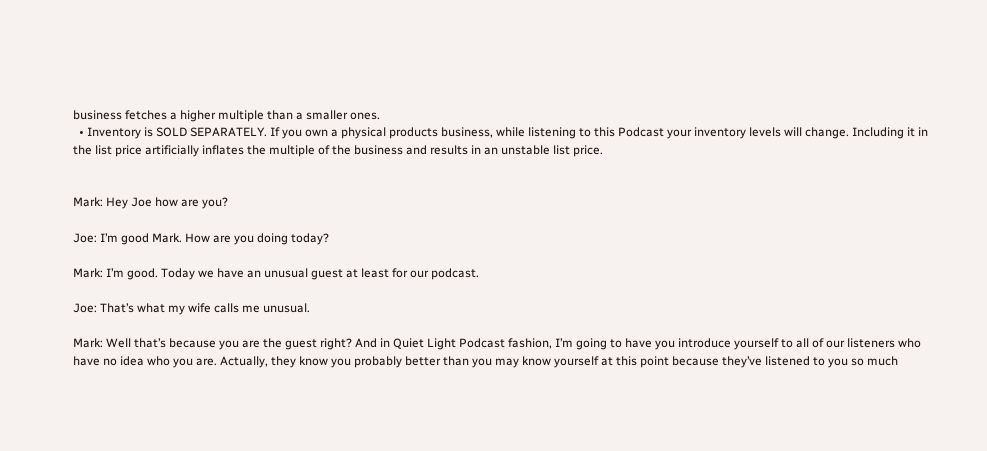business fetches a higher multiple than a smaller ones.
  • Inventory is SOLD SEPARATELY. If you own a physical products business, while listening to this Podcast your inventory levels will change. Including it in the list price artificially inflates the multiple of the business and results in an unstable list price.


Mark: Hey Joe how are you?

Joe: I’m good Mark. How are you doing today?

Mark: I’m good. Today we have an unusual guest at least for our podcast.

Joe: That’s what my wife calls me unusual.

Mark: Well that’s because you are the guest right? And in Quiet Light Podcast fashion, I’m going to have you introduce yourself to all of our listeners who have no idea who you are. Actually, they know you probably better than you may know yourself at this point because they’ve listened to you so much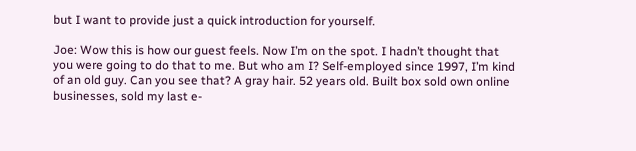but I want to provide just a quick introduction for yourself.

Joe: Wow this is how our guest feels. Now I’m on the spot. I hadn’t thought that you were going to do that to me. But who am I? Self-employed since 1997, I’m kind of an old guy. Can you see that? A gray hair. 52 years old. Built box sold own online businesses, sold my last e-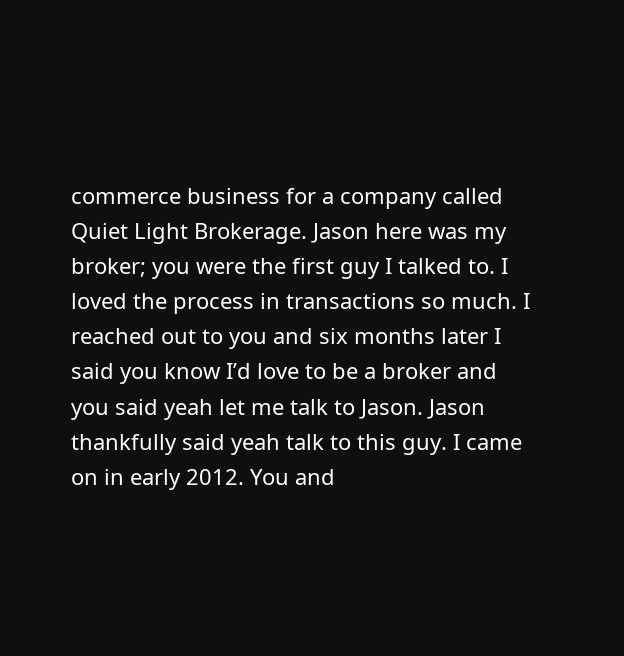commerce business for a company called Quiet Light Brokerage. Jason here was my broker; you were the first guy I talked to. I loved the process in transactions so much. I reached out to you and six months later I said you know I’d love to be a broker and you said yeah let me talk to Jason. Jason thankfully said yeah talk to this guy. I came on in early 2012. You and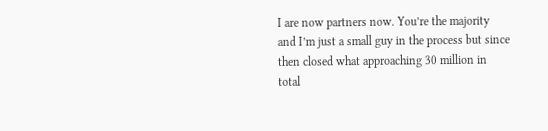I are now partners now. You’re the majority and I’m just a small guy in the process but since then closed what approaching 30 million in total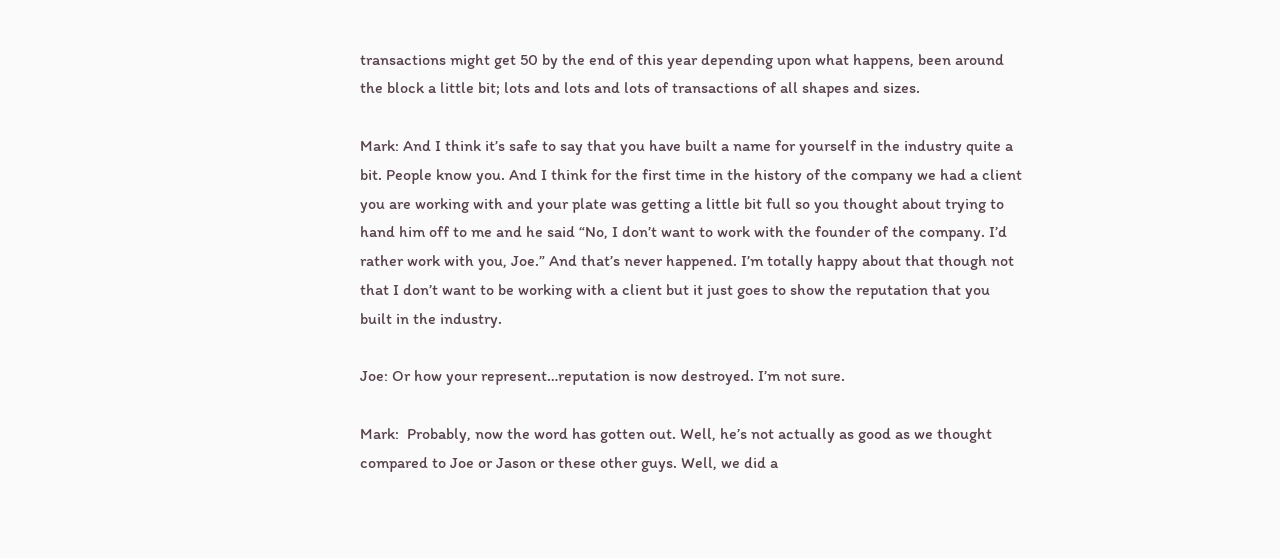transactions might get 50 by the end of this year depending upon what happens, been around the block a little bit; lots and lots and lots of transactions of all shapes and sizes.

Mark: And I think it’s safe to say that you have built a name for yourself in the industry quite a bit. People know you. And I think for the first time in the history of the company we had a client you are working with and your plate was getting a little bit full so you thought about trying to hand him off to me and he said “No, I don’t want to work with the founder of the company. I’d rather work with you, Joe.” And that’s never happened. I’m totally happy about that though not that I don’t want to be working with a client but it just goes to show the reputation that you built in the industry.

Joe: Or how your represent…reputation is now destroyed. I’m not sure.

Mark:  Probably, now the word has gotten out. Well, he’s not actually as good as we thought compared to Joe or Jason or these other guys. Well, we did a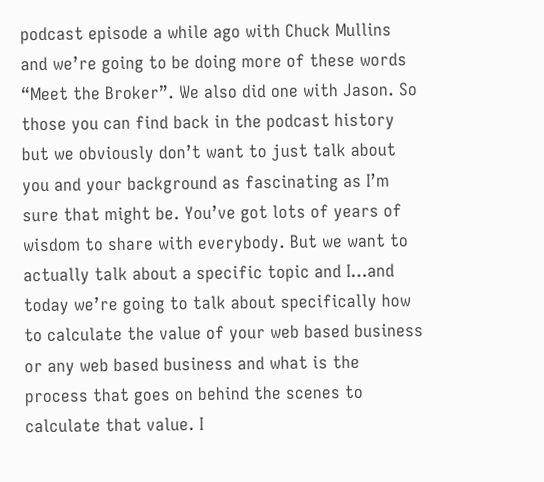podcast episode a while ago with Chuck Mullins and we’re going to be doing more of these words “Meet the Broker”. We also did one with Jason. So those you can find back in the podcast history but we obviously don’t want to just talk about you and your background as fascinating as I’m sure that might be. You’ve got lots of years of wisdom to share with everybody. But we want to actually talk about a specific topic and I…and today we’re going to talk about specifically how to calculate the value of your web based business or any web based business and what is the process that goes on behind the scenes to calculate that value. I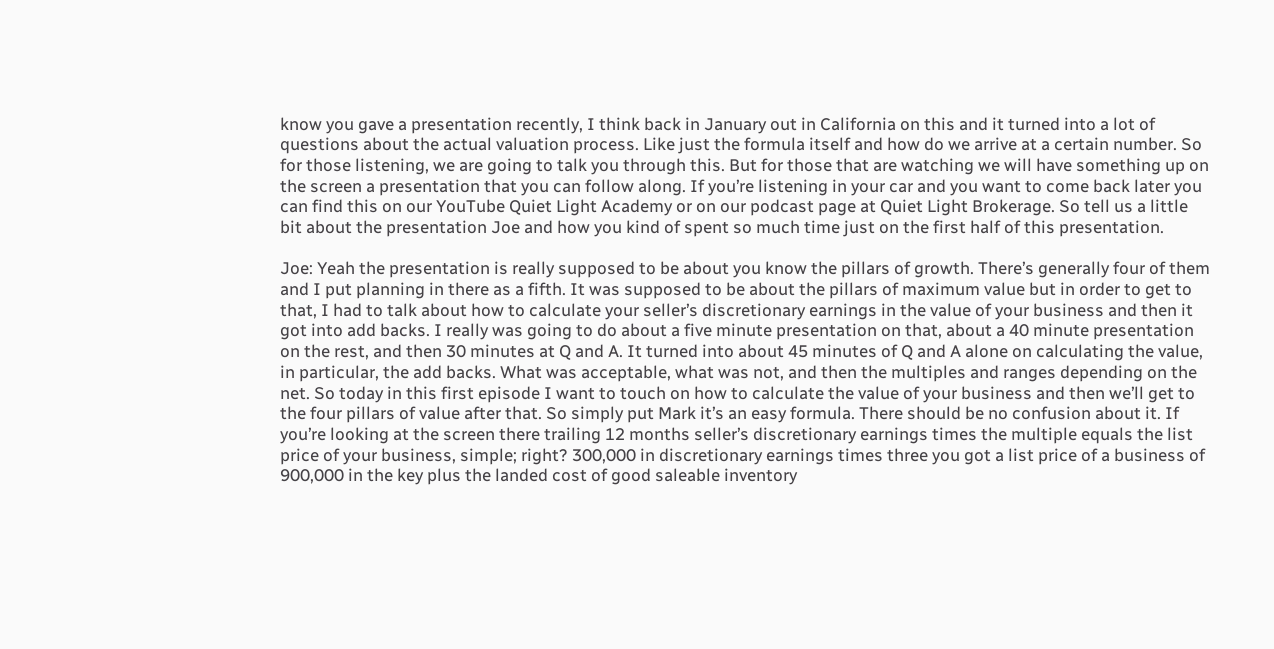know you gave a presentation recently, I think back in January out in California on this and it turned into a lot of questions about the actual valuation process. Like just the formula itself and how do we arrive at a certain number. So for those listening, we are going to talk you through this. But for those that are watching we will have something up on the screen a presentation that you can follow along. If you’re listening in your car and you want to come back later you can find this on our YouTube Quiet Light Academy or on our podcast page at Quiet Light Brokerage. So tell us a little bit about the presentation Joe and how you kind of spent so much time just on the first half of this presentation.

Joe: Yeah the presentation is really supposed to be about you know the pillars of growth. There’s generally four of them and I put planning in there as a fifth. It was supposed to be about the pillars of maximum value but in order to get to that, I had to talk about how to calculate your seller’s discretionary earnings in the value of your business and then it got into add backs. I really was going to do about a five minute presentation on that, about a 40 minute presentation on the rest, and then 30 minutes at Q and A. It turned into about 45 minutes of Q and A alone on calculating the value, in particular, the add backs. What was acceptable, what was not, and then the multiples and ranges depending on the net. So today in this first episode I want to touch on how to calculate the value of your business and then we’ll get to the four pillars of value after that. So simply put Mark it’s an easy formula. There should be no confusion about it. If you’re looking at the screen there trailing 12 months seller’s discretionary earnings times the multiple equals the list price of your business, simple; right? 300,000 in discretionary earnings times three you got a list price of a business of 900,000 in the key plus the landed cost of good saleable inventory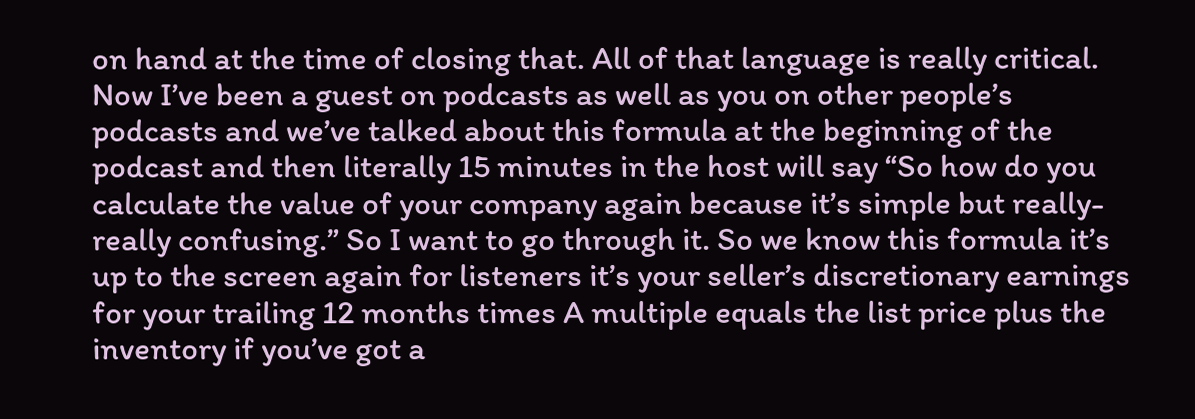on hand at the time of closing that. All of that language is really critical. Now I’ve been a guest on podcasts as well as you on other people’s podcasts and we’ve talked about this formula at the beginning of the podcast and then literally 15 minutes in the host will say “So how do you calculate the value of your company again because it’s simple but really-really confusing.” So I want to go through it. So we know this formula it’s up to the screen again for listeners it’s your seller’s discretionary earnings for your trailing 12 months times A multiple equals the list price plus the inventory if you’ve got a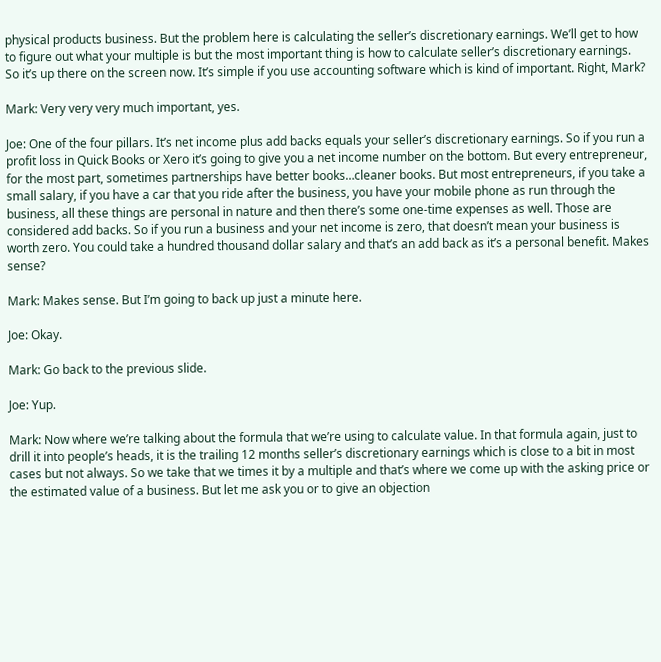physical products business. But the problem here is calculating the seller’s discretionary earnings. We’ll get to how to figure out what your multiple is but the most important thing is how to calculate seller’s discretionary earnings. So it’s up there on the screen now. It’s simple if you use accounting software which is kind of important. Right, Mark?

Mark: Very very very much important, yes.

Joe: One of the four pillars. It’s net income plus add backs equals your seller’s discretionary earnings. So if you run a profit loss in Quick Books or Xero it’s going to give you a net income number on the bottom. But every entrepreneur, for the most part, sometimes partnerships have better books…cleaner books. But most entrepreneurs, if you take a small salary, if you have a car that you ride after the business, you have your mobile phone as run through the business, all these things are personal in nature and then there’s some one-time expenses as well. Those are considered add backs. So if you run a business and your net income is zero, that doesn’t mean your business is worth zero. You could take a hundred thousand dollar salary and that’s an add back as it’s a personal benefit. Makes sense?

Mark: Makes sense. But I’m going to back up just a minute here.

Joe: Okay.

Mark: Go back to the previous slide.

Joe: Yup.

Mark: Now where we’re talking about the formula that we’re using to calculate value. In that formula again, just to drill it into people’s heads, it is the trailing 12 months seller’s discretionary earnings which is close to a bit in most cases but not always. So we take that we times it by a multiple and that’s where we come up with the asking price or the estimated value of a business. But let me ask you or to give an objection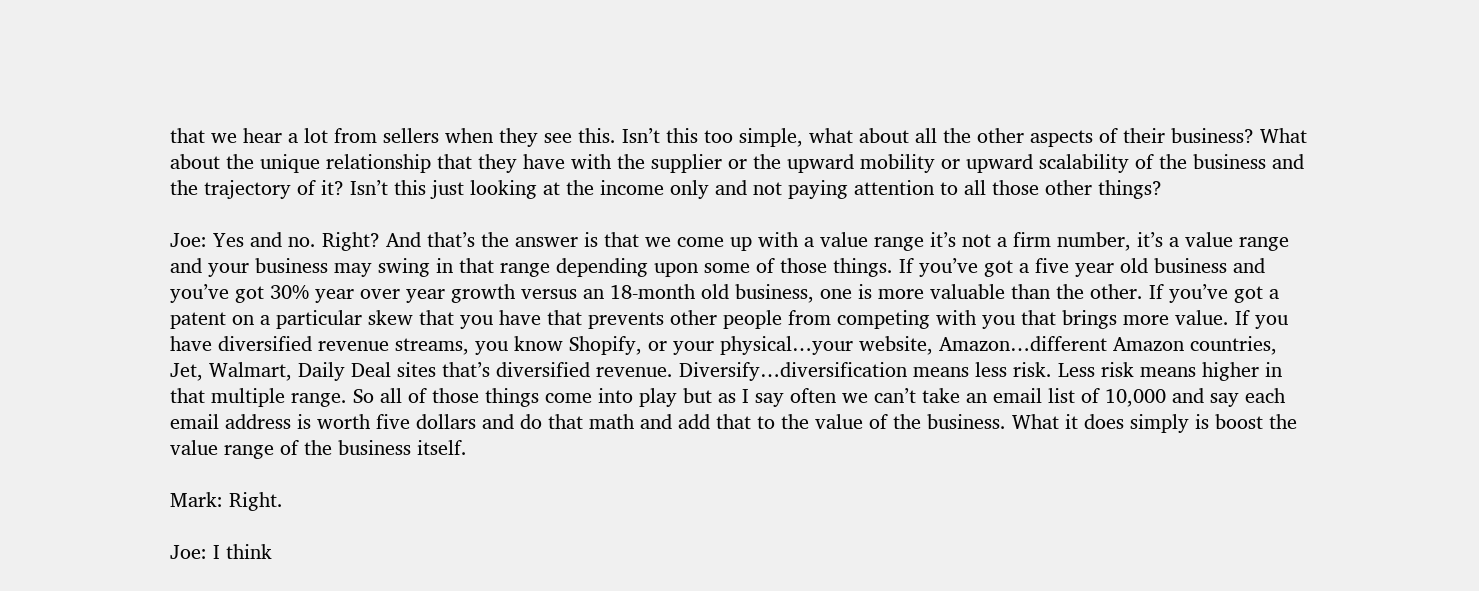that we hear a lot from sellers when they see this. Isn’t this too simple, what about all the other aspects of their business? What about the unique relationship that they have with the supplier or the upward mobility or upward scalability of the business and the trajectory of it? Isn’t this just looking at the income only and not paying attention to all those other things?

Joe: Yes and no. Right? And that’s the answer is that we come up with a value range it’s not a firm number, it’s a value range and your business may swing in that range depending upon some of those things. If you’ve got a five year old business and you’ve got 30% year over year growth versus an 18-month old business, one is more valuable than the other. If you’ve got a patent on a particular skew that you have that prevents other people from competing with you that brings more value. If you have diversified revenue streams, you know Shopify, or your physical…your website, Amazon…different Amazon countries, Jet, Walmart, Daily Deal sites that’s diversified revenue. Diversify…diversification means less risk. Less risk means higher in that multiple range. So all of those things come into play but as I say often we can’t take an email list of 10,000 and say each email address is worth five dollars and do that math and add that to the value of the business. What it does simply is boost the value range of the business itself.

Mark: Right.

Joe: I think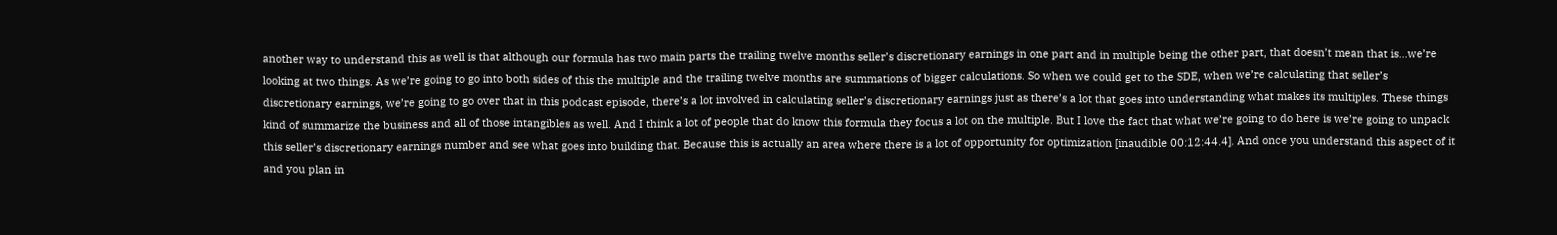another way to understand this as well is that although our formula has two main parts the trailing twelve months seller’s discretionary earnings in one part and in multiple being the other part, that doesn’t mean that is…we’re looking at two things. As we’re going to go into both sides of this the multiple and the trailing twelve months are summations of bigger calculations. So when we could get to the SDE, when we’re calculating that seller’s discretionary earnings, we’re going to go over that in this podcast episode, there’s a lot involved in calculating seller’s discretionary earnings just as there’s a lot that goes into understanding what makes its multiples. These things kind of summarize the business and all of those intangibles as well. And I think a lot of people that do know this formula they focus a lot on the multiple. But I love the fact that what we’re going to do here is we’re going to unpack this seller’s discretionary earnings number and see what goes into building that. Because this is actually an area where there is a lot of opportunity for optimization [inaudible 00:12:44.4]. And once you understand this aspect of it and you plan in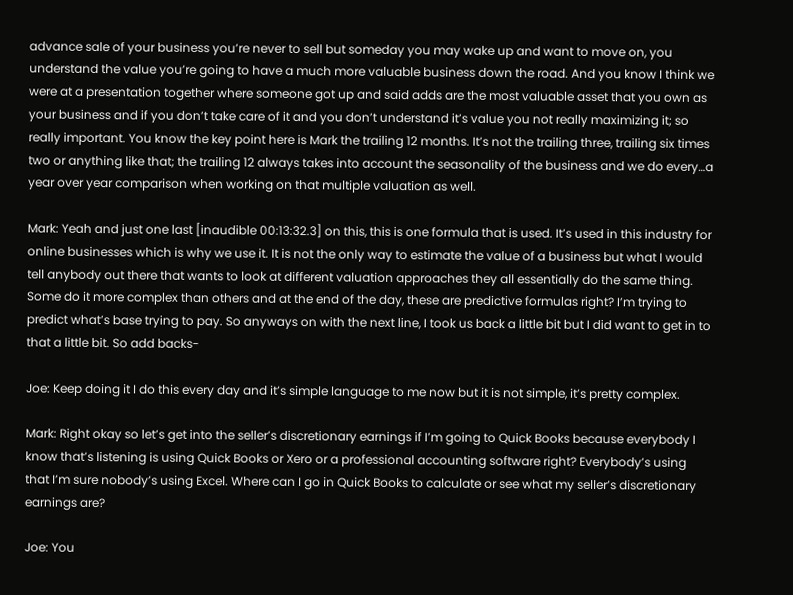advance sale of your business you’re never to sell but someday you may wake up and want to move on, you understand the value you’re going to have a much more valuable business down the road. And you know I think we were at a presentation together where someone got up and said adds are the most valuable asset that you own as your business and if you don’t take care of it and you don’t understand it’s value you not really maximizing it; so really important. You know the key point here is Mark the trailing 12 months. It’s not the trailing three, trailing six times two or anything like that; the trailing 12 always takes into account the seasonality of the business and we do every…a year over year comparison when working on that multiple valuation as well.

Mark: Yeah and just one last [inaudible 00:13:32.3] on this, this is one formula that is used. It’s used in this industry for online businesses which is why we use it. It is not the only way to estimate the value of a business but what I would tell anybody out there that wants to look at different valuation approaches they all essentially do the same thing. Some do it more complex than others and at the end of the day, these are predictive formulas right? I’m trying to predict what’s base trying to pay. So anyways on with the next line, I took us back a little bit but I did want to get in to that a little bit. So add backs-

Joe: Keep doing it I do this every day and it’s simple language to me now but it is not simple, it’s pretty complex.

Mark: Right okay so let’s get into the seller’s discretionary earnings if I’m going to Quick Books because everybody I know that’s listening is using Quick Books or Xero or a professional accounting software right? Everybody’s using that I’m sure nobody’s using Excel. Where can I go in Quick Books to calculate or see what my seller’s discretionary earnings are?

Joe: You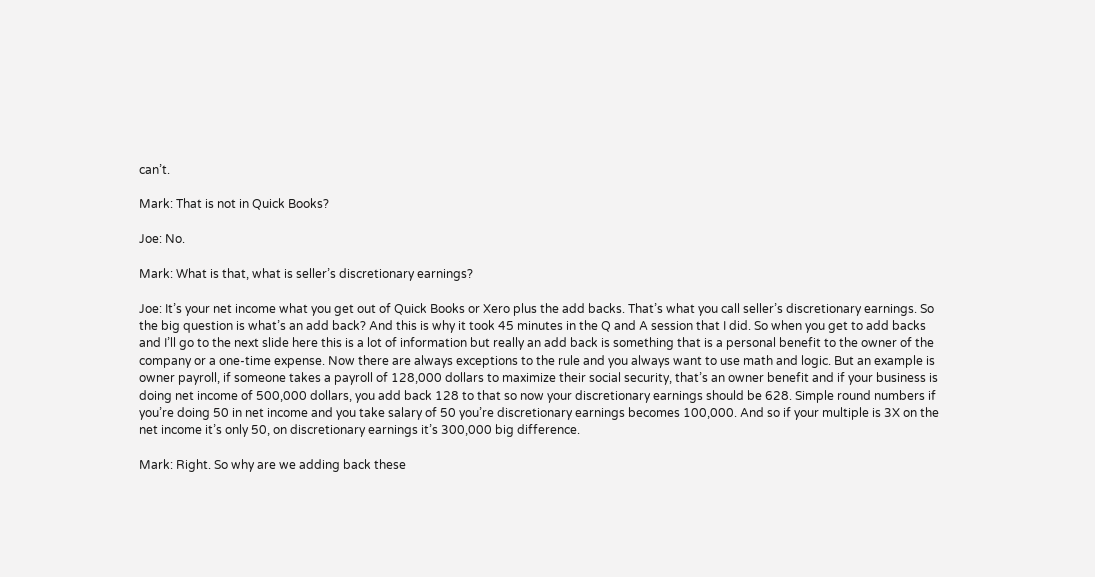can’t.

Mark: That is not in Quick Books?

Joe: No.

Mark: What is that, what is seller’s discretionary earnings?

Joe: It’s your net income what you get out of Quick Books or Xero plus the add backs. That’s what you call seller’s discretionary earnings. So the big question is what’s an add back? And this is why it took 45 minutes in the Q and A session that I did. So when you get to add backs and I’ll go to the next slide here this is a lot of information but really an add back is something that is a personal benefit to the owner of the company or a one-time expense. Now there are always exceptions to the rule and you always want to use math and logic. But an example is owner payroll, if someone takes a payroll of 128,000 dollars to maximize their social security, that’s an owner benefit and if your business is doing net income of 500,000 dollars, you add back 128 to that so now your discretionary earnings should be 628. Simple round numbers if you’re doing 50 in net income and you take salary of 50 you’re discretionary earnings becomes 100,000. And so if your multiple is 3X on the net income it’s only 50, on discretionary earnings it’s 300,000 big difference.

Mark: Right. So why are we adding back these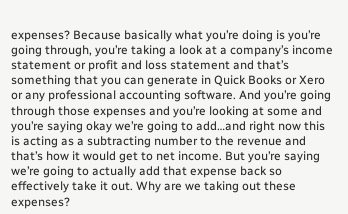expenses? Because basically what you’re doing is you’re going through, you’re taking a look at a company’s income statement or profit and loss statement and that’s something that you can generate in Quick Books or Xero or any professional accounting software. And you’re going through those expenses and you’re looking at some and you’re saying okay we’re going to add…and right now this is acting as a subtracting number to the revenue and that’s how it would get to net income. But you’re saying we’re going to actually add that expense back so effectively take it out. Why are we taking out these expenses?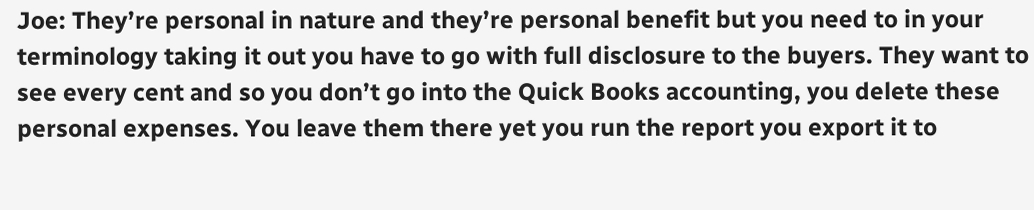Joe: They’re personal in nature and they’re personal benefit but you need to in your terminology taking it out you have to go with full disclosure to the buyers. They want to see every cent and so you don’t go into the Quick Books accounting, you delete these personal expenses. You leave them there yet you run the report you export it to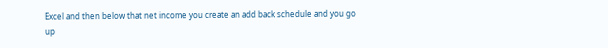Excel and then below that net income you create an add back schedule and you go up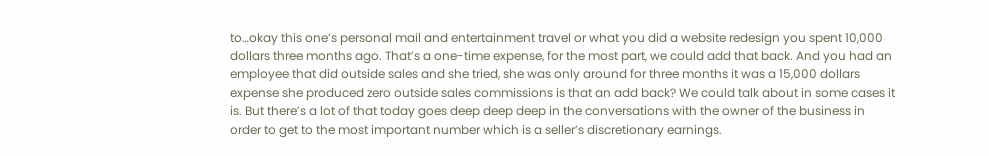to…okay this one’s personal mail and entertainment travel or what you did a website redesign you spent 10,000 dollars three months ago. That’s a one-time expense, for the most part, we could add that back. And you had an employee that did outside sales and she tried, she was only around for three months it was a 15,000 dollars expense she produced zero outside sales commissions is that an add back? We could talk about in some cases it is. But there’s a lot of that today goes deep deep deep in the conversations with the owner of the business in order to get to the most important number which is a seller’s discretionary earnings.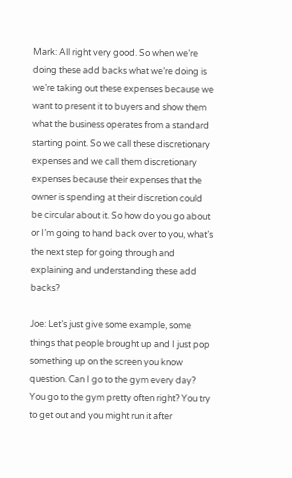Mark: All right very good. So when we’re doing these add backs what we’re doing is we’re taking out these expenses because we want to present it to buyers and show them what the business operates from a standard starting point. So we call these discretionary expenses and we call them discretionary expenses because their expenses that the owner is spending at their discretion could be circular about it. So how do you go about or I’m going to hand back over to you, what’s the next step for going through and explaining and understanding these add backs?

Joe: Let’s just give some example, some things that people brought up and I just pop something up on the screen you know question. Can I go to the gym every day? You go to the gym pretty often right? You try to get out and you might run it after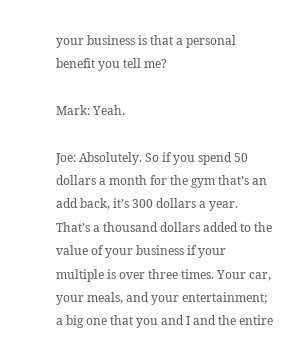your business is that a personal benefit you tell me?

Mark: Yeah.

Joe: Absolutely. So if you spend 50 dollars a month for the gym that’s an add back, it’s 300 dollars a year. That’s a thousand dollars added to the value of your business if your multiple is over three times. Your car, your meals, and your entertainment; a big one that you and I and the entire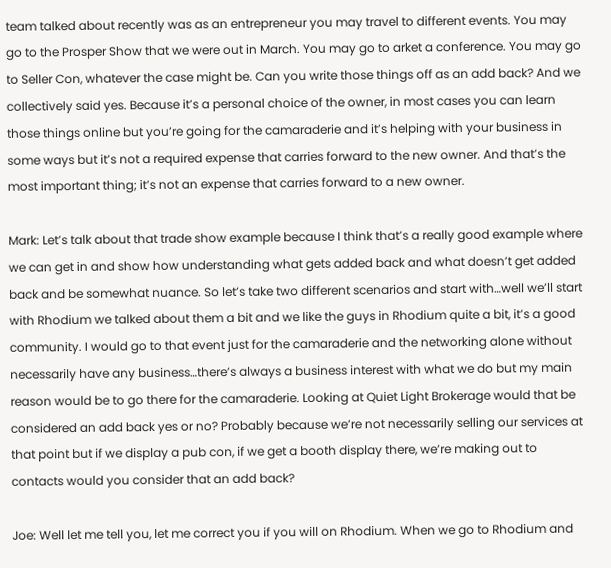team talked about recently was as an entrepreneur you may travel to different events. You may go to the Prosper Show that we were out in March. You may go to arket a conference. You may go to Seller Con, whatever the case might be. Can you write those things off as an add back? And we collectively said yes. Because it’s a personal choice of the owner, in most cases you can learn those things online but you’re going for the camaraderie and it’s helping with your business in some ways but it’s not a required expense that carries forward to the new owner. And that’s the most important thing; it’s not an expense that carries forward to a new owner.

Mark: Let’s talk about that trade show example because I think that’s a really good example where we can get in and show how understanding what gets added back and what doesn’t get added back and be somewhat nuance. So let’s take two different scenarios and start with…well we’ll start with Rhodium we talked about them a bit and we like the guys in Rhodium quite a bit, it’s a good community. I would go to that event just for the camaraderie and the networking alone without necessarily have any business…there’s always a business interest with what we do but my main reason would be to go there for the camaraderie. Looking at Quiet Light Brokerage would that be considered an add back yes or no? Probably because we’re not necessarily selling our services at that point but if we display a pub con, if we get a booth display there, we’re making out to contacts would you consider that an add back?

Joe: Well let me tell you, let me correct you if you will on Rhodium. When we go to Rhodium and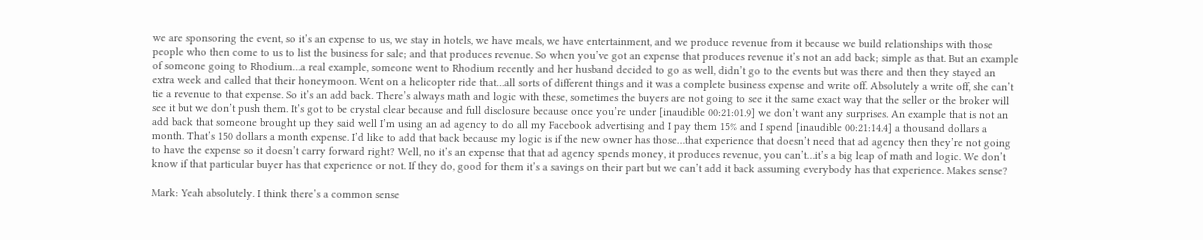we are sponsoring the event, so it’s an expense to us, we stay in hotels, we have meals, we have entertainment, and we produce revenue from it because we build relationships with those people who then come to us to list the business for sale; and that produces revenue. So when you’ve got an expense that produces revenue it’s not an add back; simple as that. But an example of someone going to Rhodium…a real example, someone went to Rhodium recently and her husband decided to go as well, didn’t go to the events but was there and then they stayed an extra week and called that their honeymoon. Went on a helicopter ride that…all sorts of different things and it was a complete business expense and write off. Absolutely a write off, she can’t tie a revenue to that expense. So it’s an add back. There’s always math and logic with these, sometimes the buyers are not going to see it the same exact way that the seller or the broker will see it but we don’t push them. It’s got to be crystal clear because and full disclosure because once you’re under [inaudible 00:21:01.9] we don’t want any surprises. An example that is not an add back that someone brought up they said well I’m using an ad agency to do all my Facebook advertising and I pay them 15% and I spend [inaudible 00:21:14.4] a thousand dollars a month. That’s 150 dollars a month expense. I’d like to add that back because my logic is if the new owner has those…that experience that doesn’t need that ad agency then they’re not going to have the expense so it doesn’t carry forward right? Well, no it’s an expense that that ad agency spends money, it produces revenue, you can’t…it’s a big leap of math and logic. We don’t know if that particular buyer has that experience or not. If they do, good for them it’s a savings on their part but we can’t add it back assuming everybody has that experience. Makes sense?

Mark: Yeah absolutely. I think there’s a common sense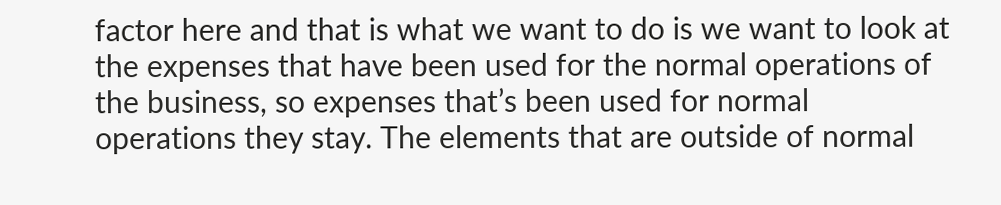factor here and that is what we want to do is we want to look at the expenses that have been used for the normal operations of the business, so expenses that’s been used for normal operations they stay. The elements that are outside of normal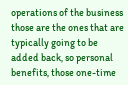operations of the business those are the ones that are typically going to be added back, so personal benefits, those one-time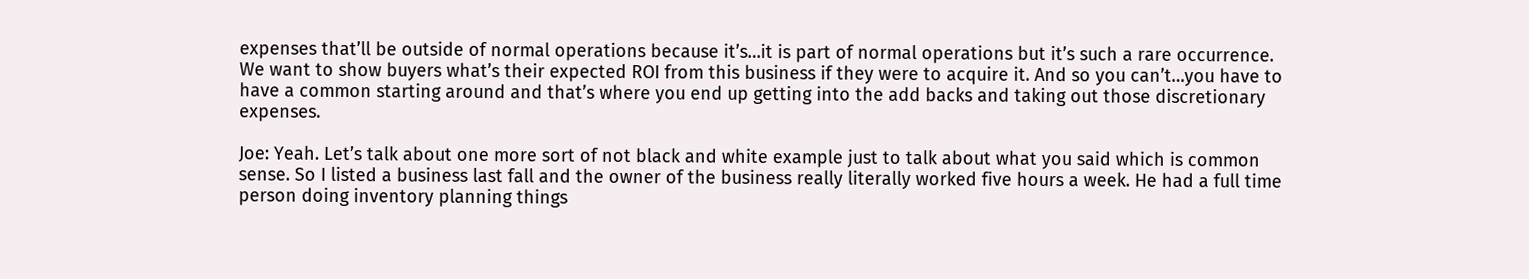expenses that’ll be outside of normal operations because it’s…it is part of normal operations but it’s such a rare occurrence. We want to show buyers what’s their expected ROI from this business if they were to acquire it. And so you can’t…you have to have a common starting around and that’s where you end up getting into the add backs and taking out those discretionary expenses.

Joe: Yeah. Let’s talk about one more sort of not black and white example just to talk about what you said which is common sense. So I listed a business last fall and the owner of the business really literally worked five hours a week. He had a full time person doing inventory planning things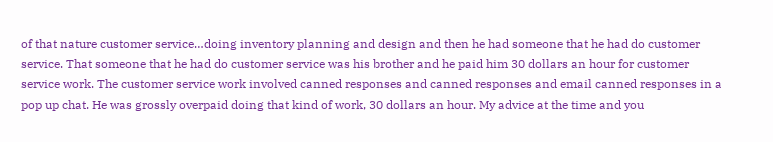of that nature customer service…doing inventory planning and design and then he had someone that he had do customer service. That someone that he had do customer service was his brother and he paid him 30 dollars an hour for customer service work. The customer service work involved canned responses and canned responses and email canned responses in a pop up chat. He was grossly overpaid doing that kind of work, 30 dollars an hour. My advice at the time and you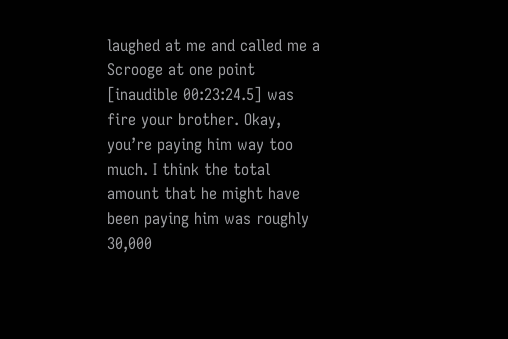laughed at me and called me a Scrooge at one point [inaudible 00:23:24.5] was fire your brother. Okay, you’re paying him way too much. I think the total amount that he might have been paying him was roughly 30,000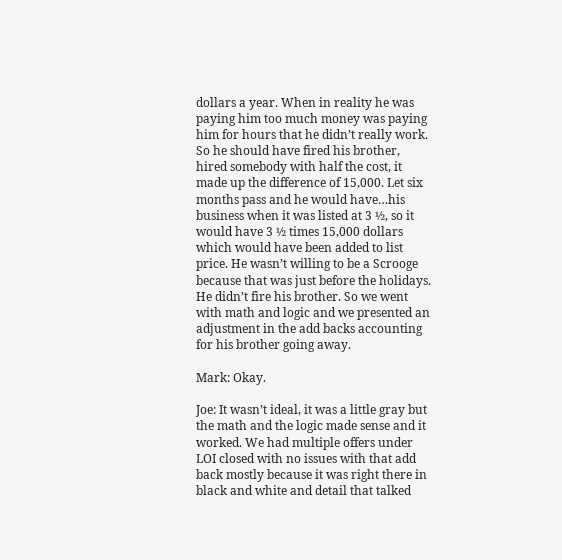dollars a year. When in reality he was paying him too much money was paying him for hours that he didn’t really work. So he should have fired his brother, hired somebody with half the cost, it made up the difference of 15,000. Let six months pass and he would have…his business when it was listed at 3 ½, so it would have 3 ½ times 15,000 dollars which would have been added to list price. He wasn’t willing to be a Scrooge because that was just before the holidays. He didn’t fire his brother. So we went with math and logic and we presented an adjustment in the add backs accounting for his brother going away.

Mark: Okay.

Joe: It wasn’t ideal, it was a little gray but the math and the logic made sense and it worked. We had multiple offers under LOI closed with no issues with that add back mostly because it was right there in black and white and detail that talked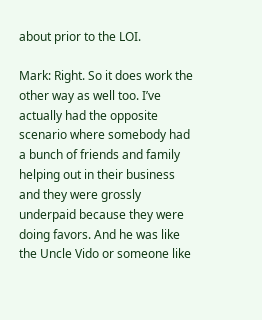about prior to the LOI.

Mark: Right. So it does work the other way as well too. I’ve actually had the opposite scenario where somebody had a bunch of friends and family helping out in their business and they were grossly underpaid because they were doing favors. And he was like the Uncle Vido or someone like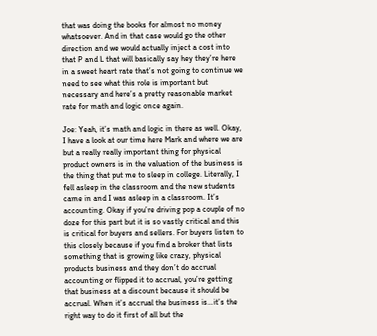that was doing the books for almost no money whatsoever. And in that case would go the other direction and we would actually inject a cost into that P and L that will basically say hey they’re here in a sweet heart rate that’s not going to continue we need to see what this role is important but necessary and here’s a pretty reasonable market rate for math and logic once again.

Joe: Yeah, it’s math and logic in there as well. Okay, I have a look at our time here Mark and where we are but a really really important thing for physical product owners is in the valuation of the business is the thing that put me to sleep in college. Literally, I fell asleep in the classroom and the new students came in and I was asleep in a classroom. It’s accounting. Okay if you’re driving pop a couple of no doze for this part but it is so vastly critical and this is critical for buyers and sellers. For buyers listen to this closely because if you find a broker that lists something that is growing like crazy, physical products business and they don’t do accrual accounting or flipped it to accrual, you’re getting that business at a discount because it should be accrual. When it’s accrual the business is…it’s the right way to do it first of all but the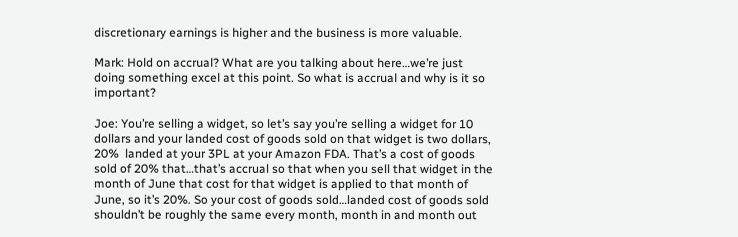discretionary earnings is higher and the business is more valuable.

Mark: Hold on accrual? What are you talking about here…we’re just doing something excel at this point. So what is accrual and why is it so important?

Joe: You’re selling a widget, so let’s say you’re selling a widget for 10 dollars and your landed cost of goods sold on that widget is two dollars, 20%  landed at your 3PL at your Amazon FDA. That’s a cost of goods sold of 20% that…that’s accrual so that when you sell that widget in the month of June that cost for that widget is applied to that month of June, so it’s 20%. So your cost of goods sold…landed cost of goods sold shouldn’t be roughly the same every month, month in and month out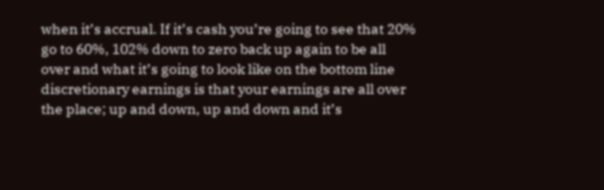when it’s accrual. If it’s cash you’re going to see that 20%  go to 60%, 102% down to zero back up again to be all over and what it’s going to look like on the bottom line discretionary earnings is that your earnings are all over the place; up and down, up and down and it’s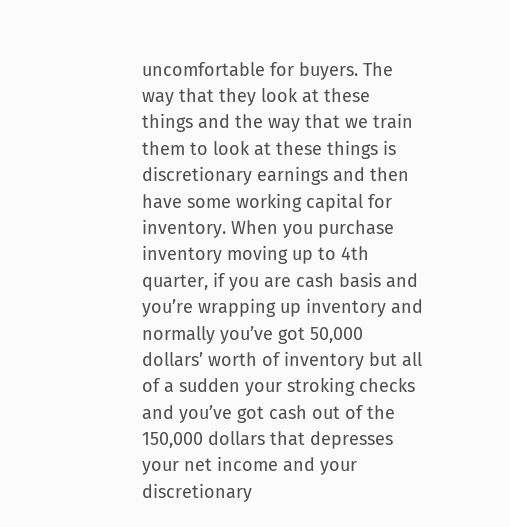uncomfortable for buyers. The way that they look at these things and the way that we train them to look at these things is discretionary earnings and then have some working capital for inventory. When you purchase inventory moving up to 4th quarter, if you are cash basis and you’re wrapping up inventory and normally you’ve got 50,000 dollars’ worth of inventory but all of a sudden your stroking checks and you’ve got cash out of the 150,000 dollars that depresses your net income and your discretionary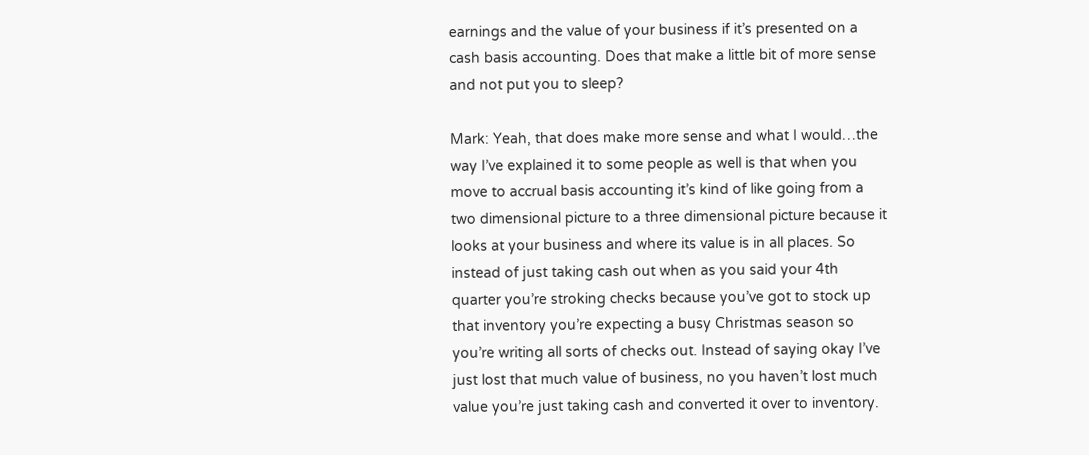earnings and the value of your business if it’s presented on a cash basis accounting. Does that make a little bit of more sense and not put you to sleep?

Mark: Yeah, that does make more sense and what I would…the way I’ve explained it to some people as well is that when you move to accrual basis accounting it’s kind of like going from a two dimensional picture to a three dimensional picture because it looks at your business and where its value is in all places. So instead of just taking cash out when as you said your 4th quarter you’re stroking checks because you’ve got to stock up that inventory you’re expecting a busy Christmas season so you’re writing all sorts of checks out. Instead of saying okay I’ve just lost that much value of business, no you haven’t lost much value you’re just taking cash and converted it over to inventory.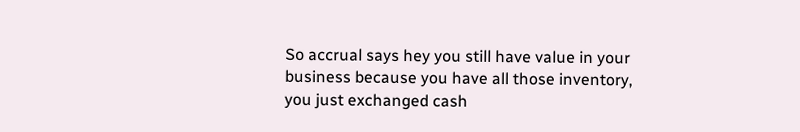So accrual says hey you still have value in your business because you have all those inventory, you just exchanged cash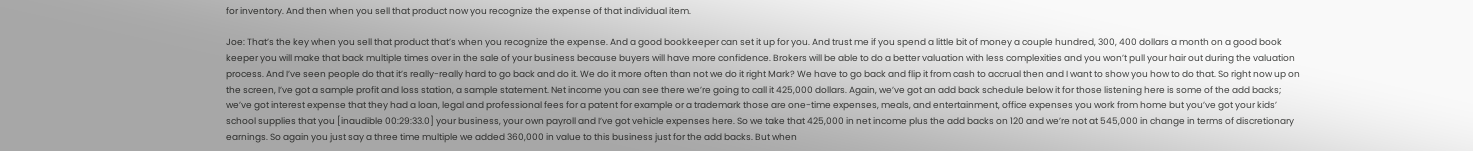for inventory. And then when you sell that product now you recognize the expense of that individual item.

Joe: That’s the key when you sell that product that’s when you recognize the expense. And a good bookkeeper can set it up for you. And trust me if you spend a little bit of money a couple hundred, 300, 400 dollars a month on a good book keeper you will make that back multiple times over in the sale of your business because buyers will have more confidence. Brokers will be able to do a better valuation with less complexities and you won’t pull your hair out during the valuation process. And I’ve seen people do that it’s really-really hard to go back and do it. We do it more often than not we do it right Mark? We have to go back and flip it from cash to accrual then and I want to show you how to do that. So right now up on the screen, I’ve got a sample profit and loss station, a sample statement. Net income you can see there we’re going to call it 425,000 dollars. Again, we’ve got an add back schedule below it for those listening here is some of the add backs; we’ve got interest expense that they had a loan, legal and professional fees for a patent for example or a trademark those are one-time expenses, meals, and entertainment, office expenses you work from home but you’ve got your kids’ school supplies that you [inaudible 00:29:33.0] your business, your own payroll and I’ve got vehicle expenses here. So we take that 425,000 in net income plus the add backs on 120 and we’re not at 545,000 in change in terms of discretionary earnings. So again you just say a three time multiple we added 360,000 in value to this business just for the add backs. But when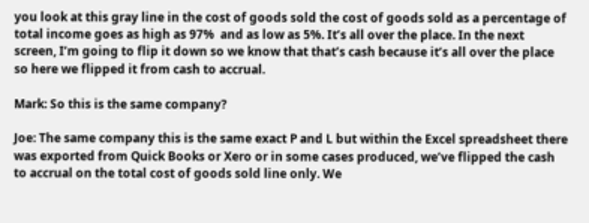you look at this gray line in the cost of goods sold the cost of goods sold as a percentage of total income goes as high as 97%  and as low as 5%. It’s all over the place. In the next screen, I’m going to flip it down so we know that that’s cash because it’s all over the place so here we flipped it from cash to accrual.

Mark: So this is the same company?

Joe: The same company this is the same exact P and L but within the Excel spreadsheet there was exported from Quick Books or Xero or in some cases produced, we’ve flipped the cash to accrual on the total cost of goods sold line only. We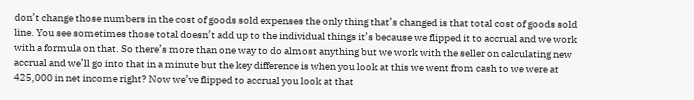don’t change those numbers in the cost of goods sold expenses the only thing that’s changed is that total cost of goods sold line. You see sometimes those total doesn’t add up to the individual things it’s because we flipped it to accrual and we work with a formula on that. So there’s more than one way to do almost anything but we work with the seller on calculating new accrual and we’ll go into that in a minute but the key difference is when you look at this we went from cash to we were at 425,000 in net income right? Now we’ve flipped to accrual you look at that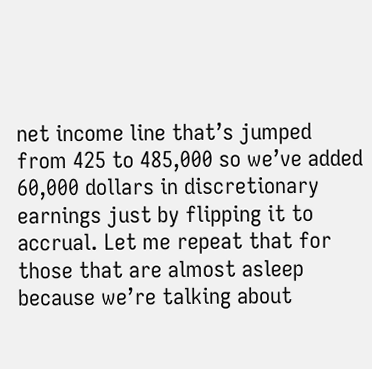net income line that’s jumped from 425 to 485,000 so we’ve added 60,000 dollars in discretionary earnings just by flipping it to accrual. Let me repeat that for those that are almost asleep because we’re talking about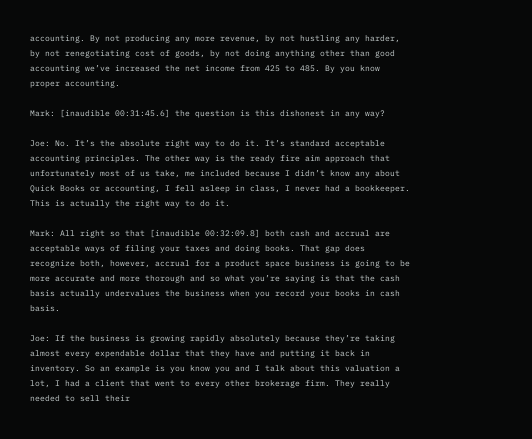accounting. By not producing any more revenue, by not hustling any harder, by not renegotiating cost of goods, by not doing anything other than good accounting we’ve increased the net income from 425 to 485. By you know proper accounting.

Mark: [inaudible 00:31:45.6] the question is this dishonest in any way?

Joe: No. It’s the absolute right way to do it. It’s standard acceptable accounting principles. The other way is the ready fire aim approach that unfortunately most of us take, me included because I didn’t know any about Quick Books or accounting, I fell asleep in class, I never had a bookkeeper. This is actually the right way to do it.

Mark: All right so that [inaudible 00:32:09.8] both cash and accrual are acceptable ways of filing your taxes and doing books. That gap does recognize both, however, accrual for a product space business is going to be more accurate and more thorough and so what you’re saying is that the cash basis actually undervalues the business when you record your books in cash basis.

Joe: If the business is growing rapidly absolutely because they’re taking almost every expendable dollar that they have and putting it back in inventory. So an example is you know you and I talk about this valuation a lot, I had a client that went to every other brokerage firm. They really needed to sell their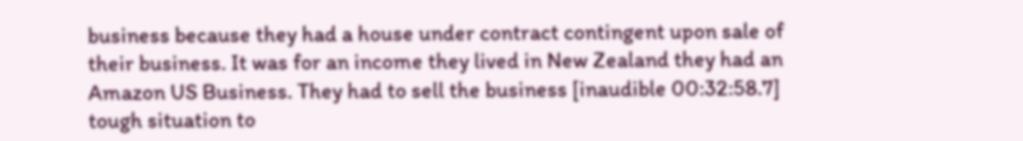business because they had a house under contract contingent upon sale of their business. It was for an income they lived in New Zealand they had an Amazon US Business. They had to sell the business [inaudible 00:32:58.7] tough situation to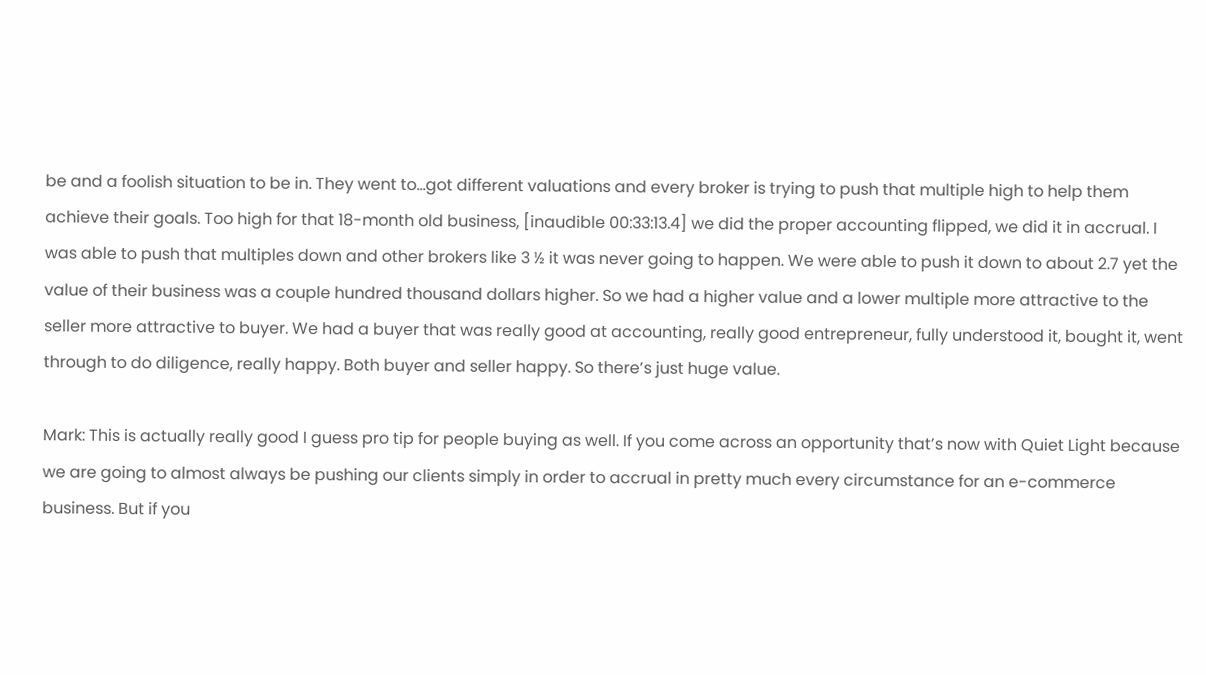be and a foolish situation to be in. They went to…got different valuations and every broker is trying to push that multiple high to help them achieve their goals. Too high for that 18-month old business, [inaudible 00:33:13.4] we did the proper accounting flipped, we did it in accrual. I was able to push that multiples down and other brokers like 3 ½ it was never going to happen. We were able to push it down to about 2.7 yet the value of their business was a couple hundred thousand dollars higher. So we had a higher value and a lower multiple more attractive to the seller more attractive to buyer. We had a buyer that was really good at accounting, really good entrepreneur, fully understood it, bought it, went through to do diligence, really happy. Both buyer and seller happy. So there’s just huge value.

Mark: This is actually really good I guess pro tip for people buying as well. If you come across an opportunity that’s now with Quiet Light because we are going to almost always be pushing our clients simply in order to accrual in pretty much every circumstance for an e-commerce business. But if you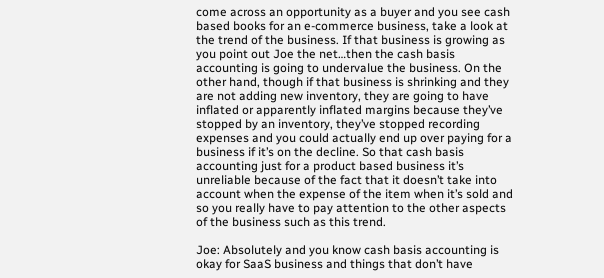come across an opportunity as a buyer and you see cash based books for an e-commerce business, take a look at the trend of the business. If that business is growing as you point out Joe the net…then the cash basis accounting is going to undervalue the business. On the other hand, though if that business is shrinking and they are not adding new inventory, they are going to have inflated or apparently inflated margins because they’ve stopped by an inventory, they’ve stopped recording expenses and you could actually end up over paying for a business if it’s on the decline. So that cash basis accounting just for a product based business it’s unreliable because of the fact that it doesn’t take into account when the expense of the item when it’s sold and so you really have to pay attention to the other aspects of the business such as this trend.

Joe: Absolutely and you know cash basis accounting is okay for SaaS business and things that don’t have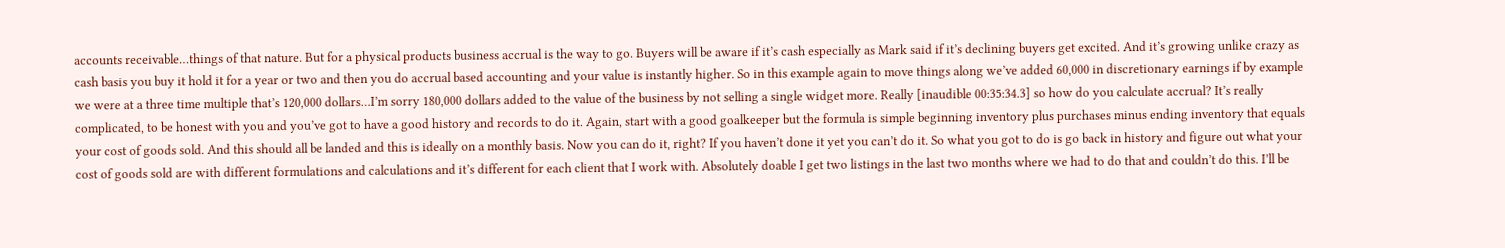accounts receivable…things of that nature. But for a physical products business accrual is the way to go. Buyers will be aware if it’s cash especially as Mark said if it’s declining buyers get excited. And it’s growing unlike crazy as cash basis you buy it hold it for a year or two and then you do accrual based accounting and your value is instantly higher. So in this example again to move things along we’ve added 60,000 in discretionary earnings if by example we were at a three time multiple that’s 120,000 dollars…I’m sorry 180,000 dollars added to the value of the business by not selling a single widget more. Really [inaudible 00:35:34.3] so how do you calculate accrual? It’s really complicated, to be honest with you and you’ve got to have a good history and records to do it. Again, start with a good goalkeeper but the formula is simple beginning inventory plus purchases minus ending inventory that equals your cost of goods sold. And this should all be landed and this is ideally on a monthly basis. Now you can do it, right? If you haven’t done it yet you can’t do it. So what you got to do is go back in history and figure out what your cost of goods sold are with different formulations and calculations and it’s different for each client that I work with. Absolutely doable I get two listings in the last two months where we had to do that and couldn’t do this. I’ll be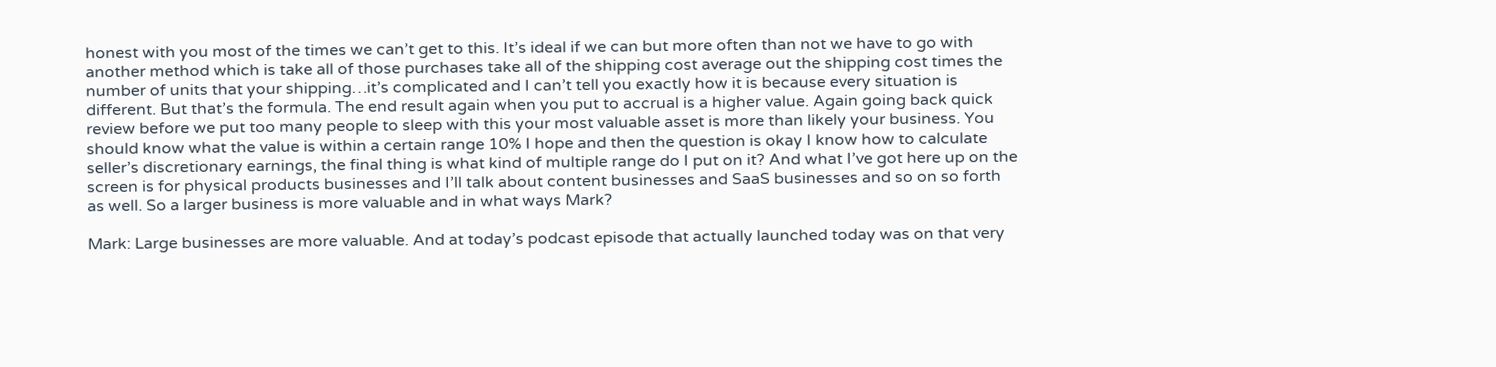honest with you most of the times we can’t get to this. It’s ideal if we can but more often than not we have to go with another method which is take all of those purchases take all of the shipping cost average out the shipping cost times the number of units that your shipping…it’s complicated and I can’t tell you exactly how it is because every situation is different. But that’s the formula. The end result again when you put to accrual is a higher value. Again going back quick review before we put too many people to sleep with this your most valuable asset is more than likely your business. You should know what the value is within a certain range 10% I hope and then the question is okay I know how to calculate seller’s discretionary earnings, the final thing is what kind of multiple range do I put on it? And what I’ve got here up on the screen is for physical products businesses and I’ll talk about content businesses and SaaS businesses and so on so forth as well. So a larger business is more valuable and in what ways Mark?

Mark: Large businesses are more valuable. And at today’s podcast episode that actually launched today was on that very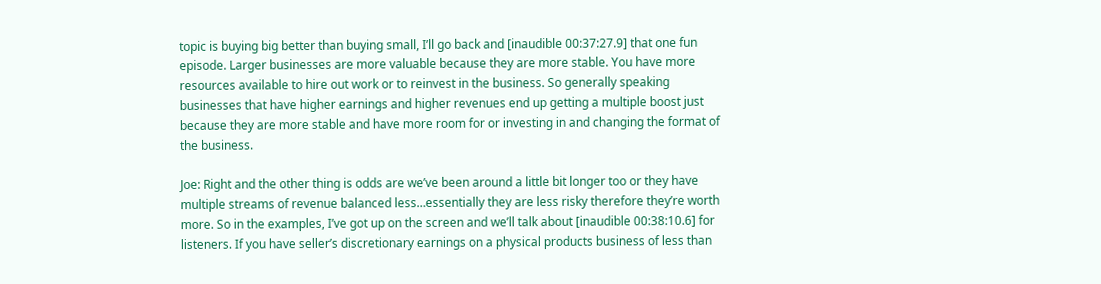topic is buying big better than buying small, I’ll go back and [inaudible 00:37:27.9] that one fun episode. Larger businesses are more valuable because they are more stable. You have more resources available to hire out work or to reinvest in the business. So generally speaking businesses that have higher earnings and higher revenues end up getting a multiple boost just because they are more stable and have more room for or investing in and changing the format of the business.

Joe: Right and the other thing is odds are we’ve been around a little bit longer too or they have multiple streams of revenue balanced less…essentially they are less risky therefore they’re worth more. So in the examples, I’ve got up on the screen and we’ll talk about [inaudible 00:38:10.6] for listeners. If you have seller’s discretionary earnings on a physical products business of less than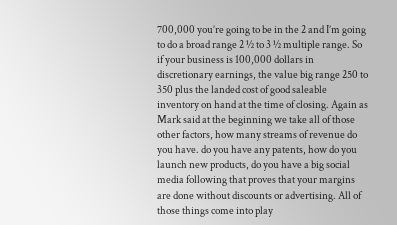700,000 you’re going to be in the 2 and I’m going to do a broad range 2 ½ to 3 ½ multiple range. So if your business is 100,000 dollars in discretionary earnings, the value big range 250 to 350 plus the landed cost of good saleable inventory on hand at the time of closing. Again as Mark said at the beginning we take all of those other factors, how many streams of revenue do you have. do you have any patents, how do you launch new products, do you have a big social media following that proves that your margins are done without discounts or advertising. All of those things come into play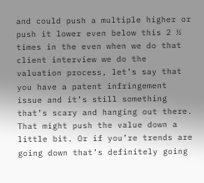and could push a multiple higher or push it lower even below this 2 ½ times in the even when we do that client interview we do the valuation process, let’s say that you have a patent infringement issue and it’s still something that’s scary and hanging out there. That might push the value down a little bit. Or if you’re trends are going down that’s definitely going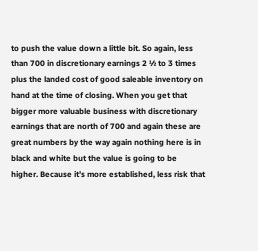to push the value down a little bit. So again, less than 700 in discretionary earnings 2 ½ to 3 times plus the landed cost of good saleable inventory on hand at the time of closing. When you get that bigger more valuable business with discretionary earnings that are north of 700 and again these are great numbers by the way again nothing here is in black and white but the value is going to be higher. Because it’s more established, less risk that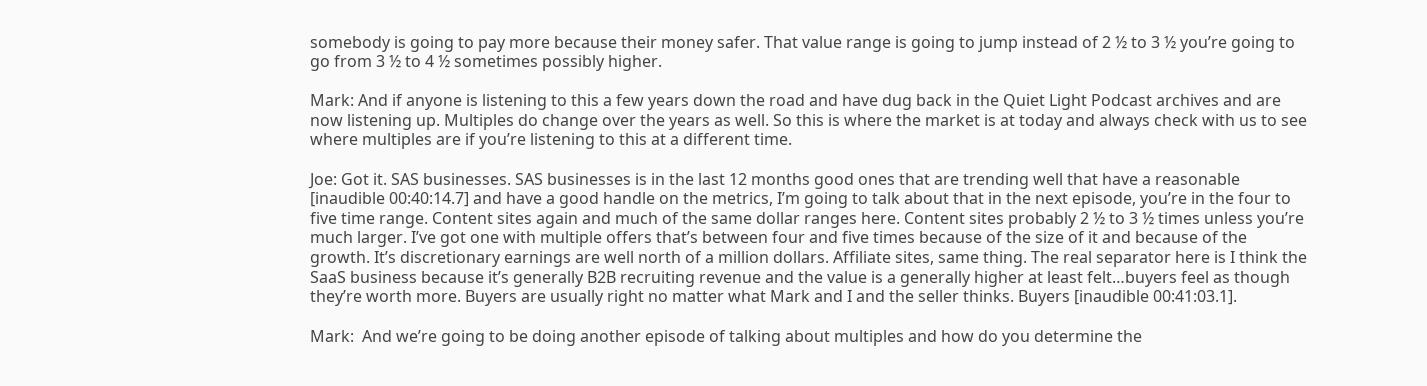somebody is going to pay more because their money safer. That value range is going to jump instead of 2 ½ to 3 ½ you’re going to go from 3 ½ to 4 ½ sometimes possibly higher.

Mark: And if anyone is listening to this a few years down the road and have dug back in the Quiet Light Podcast archives and are now listening up. Multiples do change over the years as well. So this is where the market is at today and always check with us to see where multiples are if you’re listening to this at a different time.

Joe: Got it. SAS businesses. SAS businesses is in the last 12 months good ones that are trending well that have a reasonable [inaudible 00:40:14.7] and have a good handle on the metrics, I’m going to talk about that in the next episode, you’re in the four to five time range. Content sites again and much of the same dollar ranges here. Content sites probably 2 ½ to 3 ½ times unless you’re much larger. I’ve got one with multiple offers that’s between four and five times because of the size of it and because of the growth. It’s discretionary earnings are well north of a million dollars. Affiliate sites, same thing. The real separator here is I think the SaaS business because it’s generally B2B recruiting revenue and the value is a generally higher at least felt…buyers feel as though they’re worth more. Buyers are usually right no matter what Mark and I and the seller thinks. Buyers [inaudible 00:41:03.1].

Mark:  And we’re going to be doing another episode of talking about multiples and how do you determine the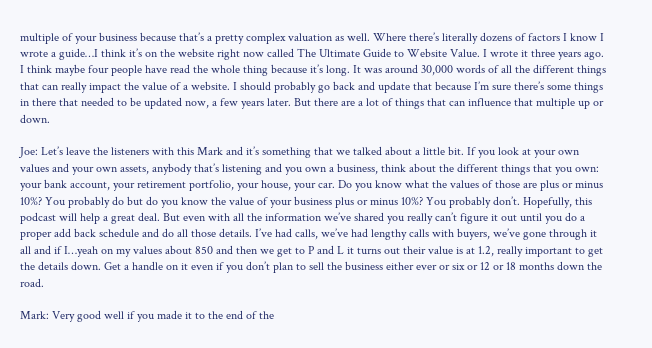multiple of your business because that’s a pretty complex valuation as well. Where there’s literally dozens of factors I know I wrote a guide…I think it’s on the website right now called The Ultimate Guide to Website Value. I wrote it three years ago. I think maybe four people have read the whole thing because it’s long. It was around 30,000 words of all the different things that can really impact the value of a website. I should probably go back and update that because I’m sure there’s some things in there that needed to be updated now, a few years later. But there are a lot of things that can influence that multiple up or down.

Joe: Let’s leave the listeners with this Mark and it’s something that we talked about a little bit. If you look at your own values and your own assets, anybody that’s listening and you own a business, think about the different things that you own: your bank account, your retirement portfolio, your house, your car. Do you know what the values of those are plus or minus 10%? You probably do but do you know the value of your business plus or minus 10%? You probably don’t. Hopefully, this podcast will help a great deal. But even with all the information we’ve shared you really can’t figure it out until you do a proper add back schedule and do all those details. I’ve had calls, we’ve had lengthy calls with buyers, we’ve gone through it all and if I…yeah on my values about 850 and then we get to P and L it turns out their value is at 1.2, really important to get the details down. Get a handle on it even if you don’t plan to sell the business either ever or six or 12 or 18 months down the road.

Mark: Very good well if you made it to the end of the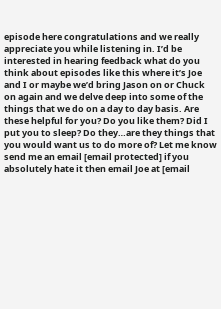episode here congratulations and we really appreciate you while listening in. I’d be interested in hearing feedback what do you think about episodes like this where it’s Joe and I or maybe we’d bring Jason on or Chuck on again and we delve deep into some of the things that we do on a day to day basis. Are these helpful for you? Do you like them? Did I put you to sleep? Do they…are they things that you would want us to do more of? Let me know send me an email [email protected] if you absolutely hate it then email Joe at [email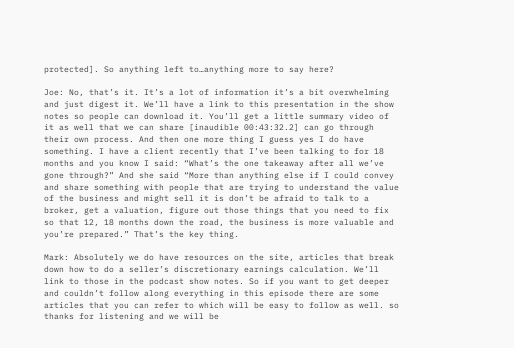protected]. So anything left to…anything more to say here?

Joe: No, that’s it. It’s a lot of information it’s a bit overwhelming and just digest it. We’ll have a link to this presentation in the show notes so people can download it. You’ll get a little summary video of it as well that we can share [inaudible 00:43:32.2] can go through their own process. And then one more thing I guess yes I do have something. I have a client recently that I’ve been talking to for 18 months and you know I said: “What’s the one takeaway after all we’ve gone through?” And she said “More than anything else if I could convey and share something with people that are trying to understand the value of the business and might sell it is don’t be afraid to talk to a broker, get a valuation, figure out those things that you need to fix so that 12, 18 months down the road, the business is more valuable and you’re prepared.” That’s the key thing.

Mark: Absolutely we do have resources on the site, articles that break down how to do a seller’s discretionary earnings calculation. We’ll link to those in the podcast show notes. So if you want to get deeper and couldn’t follow along everything in this episode there are some articles that you can refer to which will be easy to follow as well. so thanks for listening and we will be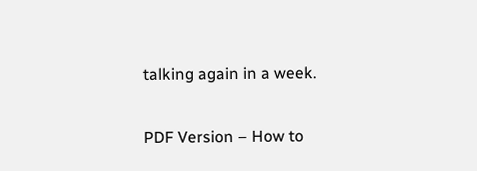talking again in a week.


PDF Version – How to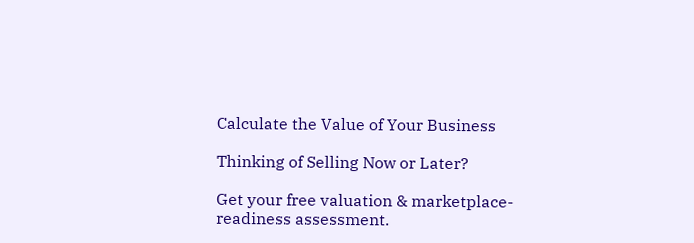Calculate the Value of Your Business

Thinking of Selling Now or Later?

Get your free valuation & marketplace-readiness assessment.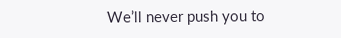We’ll never push you to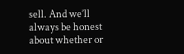sell. And we’ll always be honest about whether or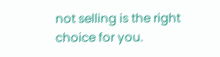not selling is the right choice for you.